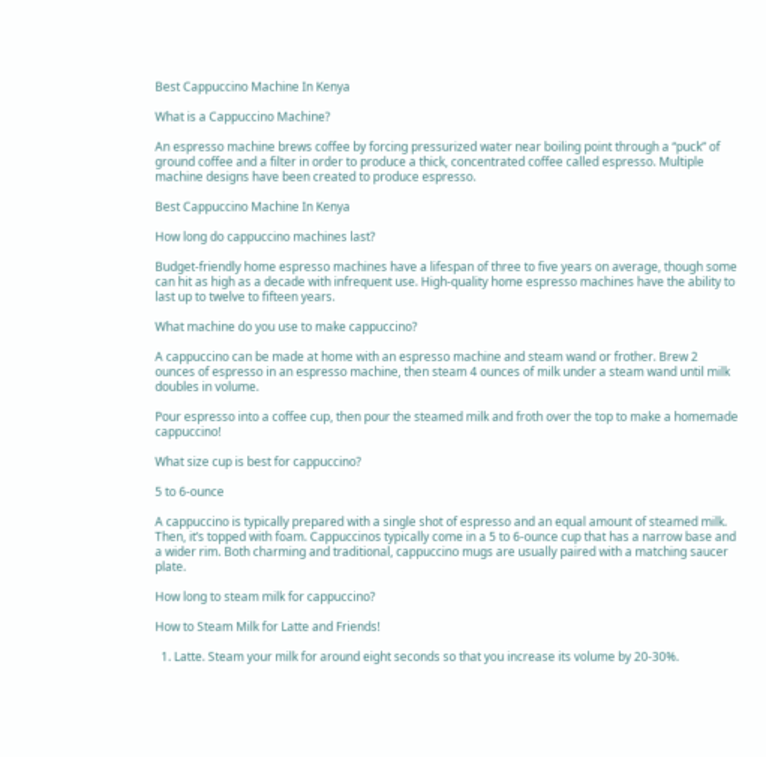Best Cappuccino Machine In Kenya

What is a Cappuccino Machine?

An espresso machine brews coffee by forcing pressurized water near boiling point through a “puck” of ground coffee and a filter in order to produce a thick, concentrated coffee called espresso. Multiple machine designs have been created to produce espresso.

Best Cappuccino Machine In Kenya

How long do cappuccino machines last?

Budget-friendly home espresso machines have a lifespan of three to five years on average, though some can hit as high as a decade with infrequent use. High-quality home espresso machines have the ability to last up to twelve to fifteen years.

What machine do you use to make cappuccino?

A cappuccino can be made at home with an espresso machine and steam wand or frother. Brew 2 ounces of espresso in an espresso machine, then steam 4 ounces of milk under a steam wand until milk doubles in volume.

Pour espresso into a coffee cup, then pour the steamed milk and froth over the top to make a homemade cappuccino!

What size cup is best for cappuccino?

5 to 6-ounce

A cappuccino is typically prepared with a single shot of espresso and an equal amount of steamed milk. Then, it’s topped with foam. Cappuccinos typically come in a 5 to 6-ounce cup that has a narrow base and a wider rim. Both charming and traditional, cappuccino mugs are usually paired with a matching saucer plate.

How long to steam milk for cappuccino?

How to Steam Milk for Latte and Friends!

  1. Latte. Steam your milk for around eight seconds so that you increase its volume by 20-30%.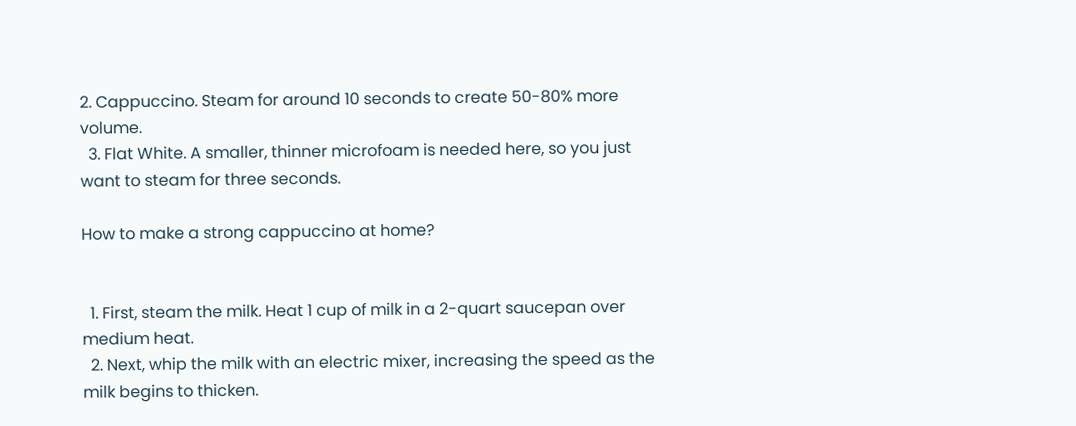2. Cappuccino. Steam for around 10 seconds to create 50-80% more volume.
  3. Flat White. A smaller, thinner microfoam is needed here, so you just want to steam for three seconds.

How to make a strong cappuccino at home?


  1. First, steam the milk. Heat 1 cup of milk in a 2-quart saucepan over medium heat.
  2. Next, whip the milk with an electric mixer, increasing the speed as the milk begins to thicken.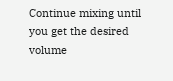Continue mixing until you get the desired volume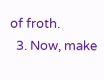of froth.
  3. Now, make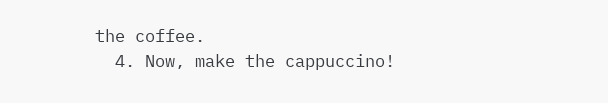the coffee.
  4. Now, make the cappuccino!